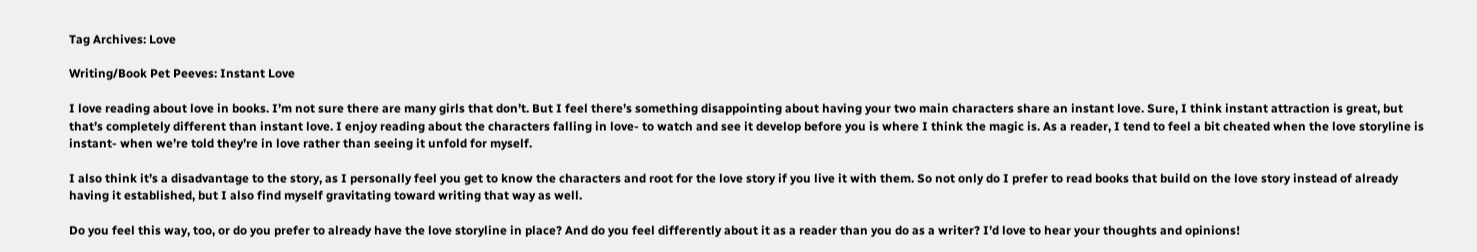Tag Archives: Love

Writing/Book Pet Peeves: Instant Love

I love reading about love in books. I’m not sure there are many girls that don’t. But I feel there’s something disappointing about having your two main characters share an instant love. Sure, I think instant attraction is great, but that’s completely different than instant love. I enjoy reading about the characters falling in love- to watch and see it develop before you is where I think the magic is. As a reader, I tend to feel a bit cheated when the love storyline is instant- when we’re told they’re in love rather than seeing it unfold for myself.

I also think it’s a disadvantage to the story, as I personally feel you get to know the characters and root for the love story if you live it with them. So not only do I prefer to read books that build on the love story instead of already having it established, but I also find myself gravitating toward writing that way as well.

Do you feel this way, too, or do you prefer to already have the love storyline in place? And do you feel differently about it as a reader than you do as a writer? I’d love to hear your thoughts and opinions!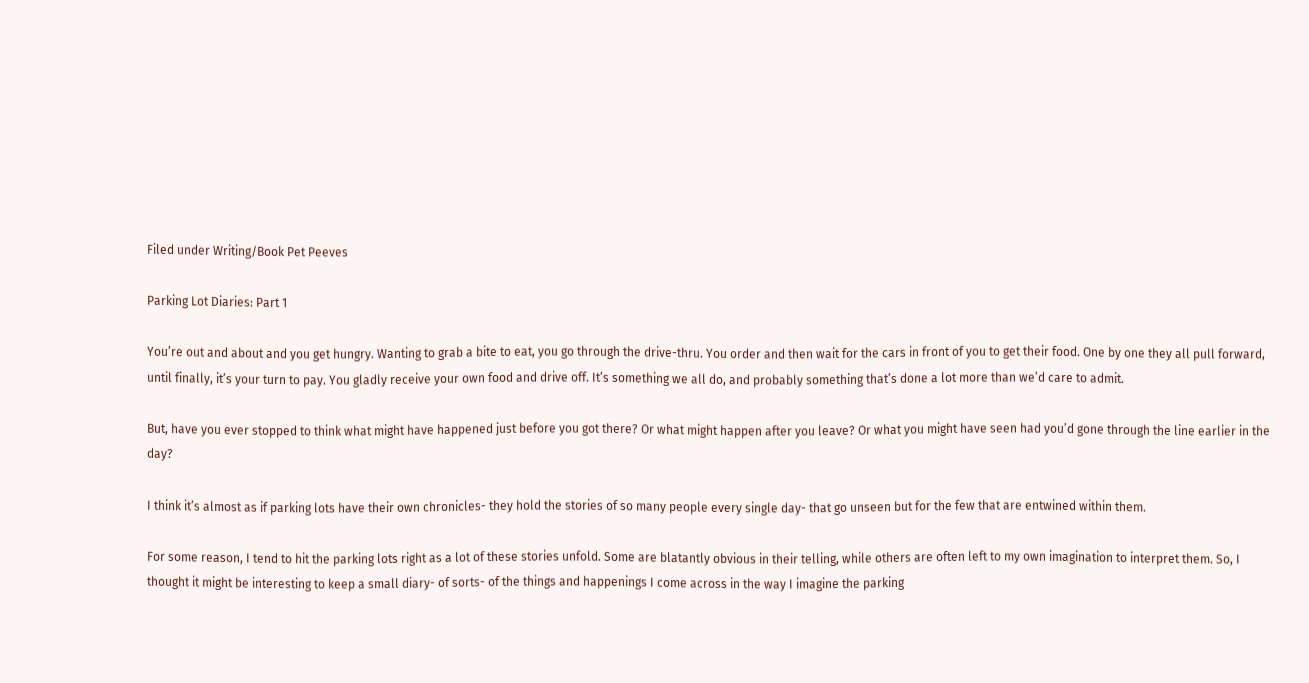Filed under Writing/Book Pet Peeves

Parking Lot Diaries: Part 1

You’re out and about and you get hungry. Wanting to grab a bite to eat, you go through the drive-thru. You order and then wait for the cars in front of you to get their food. One by one they all pull forward, until finally, it’s your turn to pay. You gladly receive your own food and drive off. It’s something we all do, and probably something that’s done a lot more than we’d care to admit.

But, have you ever stopped to think what might have happened just before you got there? Or what might happen after you leave? Or what you might have seen had you’d gone through the line earlier in the day?

I think it’s almost as if parking lots have their own chronicles- they hold the stories of so many people every single day- that go unseen but for the few that are entwined within them.

For some reason, I tend to hit the parking lots right as a lot of these stories unfold. Some are blatantly obvious in their telling, while others are often left to my own imagination to interpret them. So, I thought it might be interesting to keep a small diary- of sorts- of the things and happenings I come across in the way I imagine the parking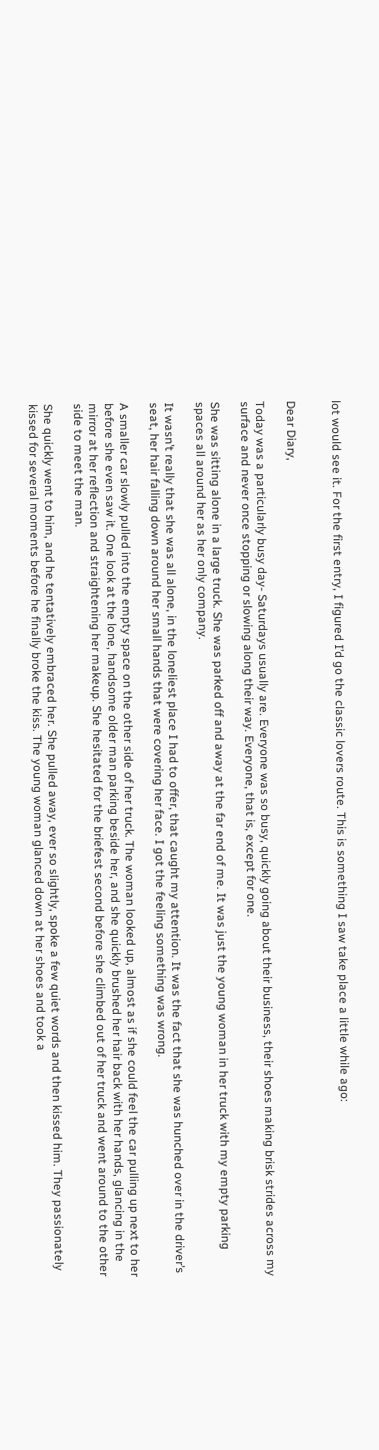lot would see it. For the first entry, I figured I’d go the classic lovers route. This is something I saw take place a little while ago:


Dear Diary,

Today was a particularly busy day- Saturdays usually are. Everyone was so busy, quickly going about their business, their shoes making brisk strides across my surface and never once stopping or slowing along their way. Everyone, that is, except for one.

She was sitting alone in a large truck. She was parked off and away at the far end of me. It was just the young woman in her truck with my empty parking spaces all around her as her only company.

It wasn’t really that she was all alone, in the loneliest place I had to offer, that caught my attention. It was the fact that she was hunched over in the driver’s seat, her hair falling down around her small hands that were covering her face. I got the feeling something was wrong.

A smaller car slowly pulled into the empty space on the other side of her truck. The woman looked up, almost as if she could feel the car pulling up next to her before she even saw it. One look at the lone, handsome older man parking beside her, and she quickly brushed her hair back with her hands, glancing in the mirror at her reflection and straightening her makeup. She hesitated for the briefest second before she climbed out of her truck and went around to the other side to meet the man.

She quickly went to him, and he tentatively embraced her. She pulled away, ever so slightly, spoke a few quiet words and then kissed him. They passionately kissed for several moments before he finally broke the kiss. The young woman glanced down at her shoes and took a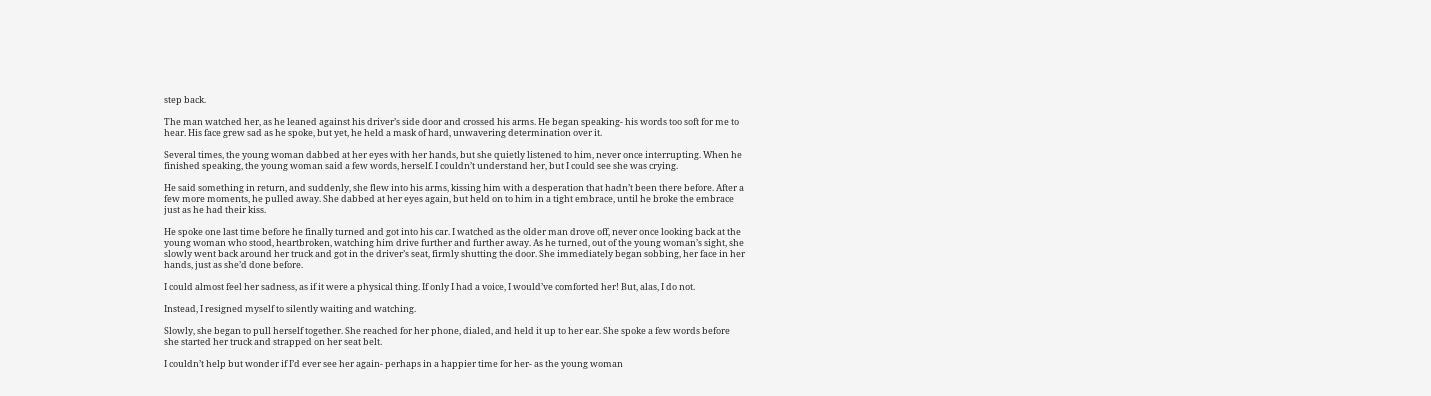step back.

The man watched her, as he leaned against his driver’s side door and crossed his arms. He began speaking- his words too soft for me to hear. His face grew sad as he spoke, but yet, he held a mask of hard, unwavering determination over it.

Several times, the young woman dabbed at her eyes with her hands, but she quietly listened to him, never once interrupting. When he finished speaking, the young woman said a few words, herself. I couldn’t understand her, but I could see she was crying.

He said something in return, and suddenly, she flew into his arms, kissing him with a desperation that hadn’t been there before. After a few more moments, he pulled away. She dabbed at her eyes again, but held on to him in a tight embrace, until he broke the embrace just as he had their kiss.

He spoke one last time before he finally turned and got into his car. I watched as the older man drove off, never once looking back at the young woman who stood, heartbroken, watching him drive further and further away. As he turned, out of the young woman’s sight, she slowly went back around her truck and got in the driver’s seat, firmly shutting the door. She immediately began sobbing, her face in her hands, just as she’d done before.

I could almost feel her sadness, as if it were a physical thing. If only I had a voice, I would’ve comforted her! But, alas, I do not.

Instead, I resigned myself to silently waiting and watching.

Slowly, she began to pull herself together. She reached for her phone, dialed, and held it up to her ear. She spoke a few words before she started her truck and strapped on her seat belt.

I couldn’t help but wonder if I’d ever see her again- perhaps in a happier time for her- as the young woman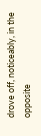drove off, noticeably, in the opposite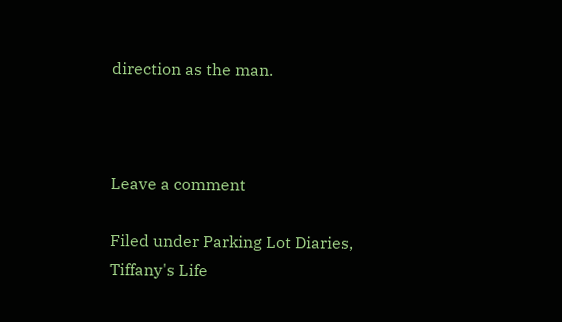direction as the man.



Leave a comment

Filed under Parking Lot Diaries, Tiffany's Life